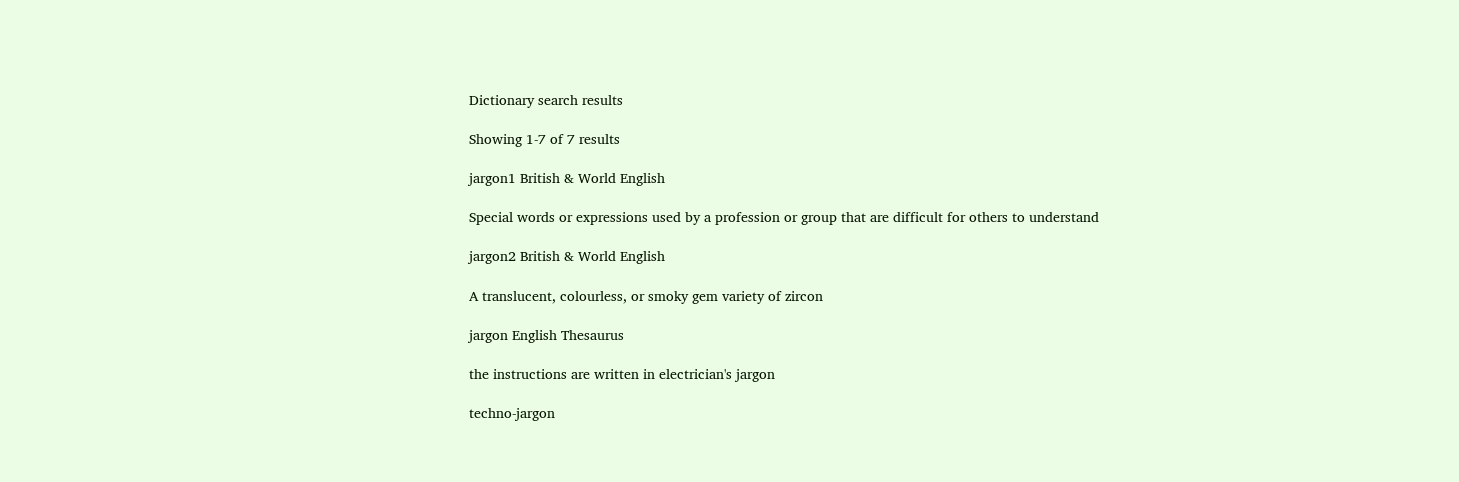Dictionary search results

Showing 1-7 of 7 results

jargon1 British & World English

Special words or expressions used by a profession or group that are difficult for others to understand

jargon2 British & World English

A translucent, colourless, or smoky gem variety of zircon

jargon English Thesaurus

the instructions are written in electrician's jargon

techno-jargon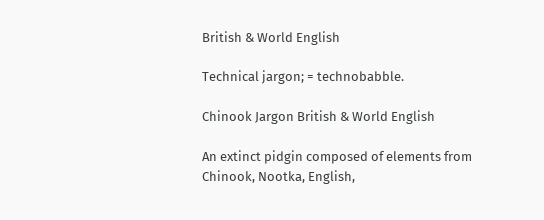British & World English

Technical jargon; = technobabble.

Chinook Jargon British & World English

An extinct pidgin composed of elements from Chinook, Nootka, English,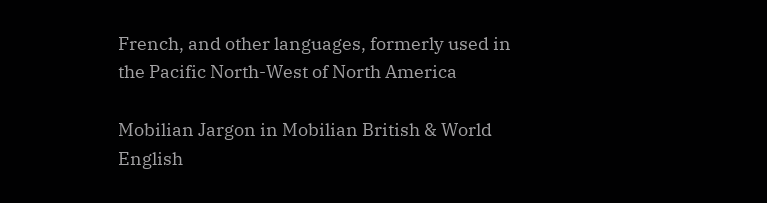French, and other languages, formerly used in the Pacific North-West of North America

Mobilian Jargon in Mobilian British & World English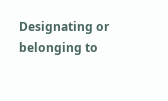Designating or belonging to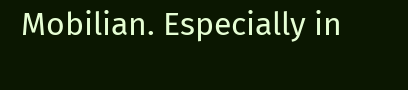Mobilian. Especially in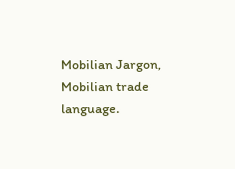Mobilian Jargon, Mobilian trade language.